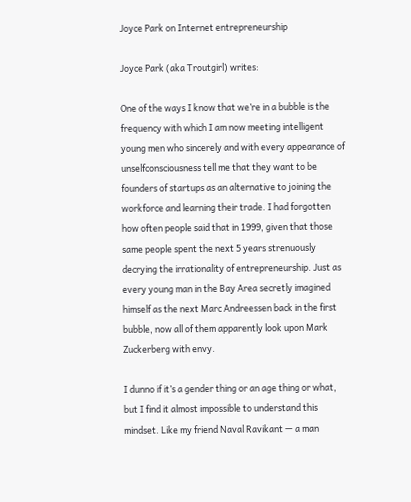Joyce Park on Internet entrepreneurship

Joyce Park (aka Troutgirl) writes:

One of the ways I know that we’re in a bubble is the frequency with which I am now meeting intelligent young men who sincerely and with every appearance of unselfconsciousness tell me that they want to be founders of startups as an alternative to joining the workforce and learning their trade. I had forgotten how often people said that in 1999, given that those same people spent the next 5 years strenuously decrying the irrationality of entrepreneurship. Just as every young man in the Bay Area secretly imagined himself as the next Marc Andreessen back in the first bubble, now all of them apparently look upon Mark Zuckerberg with envy.

I dunno if it’s a gender thing or an age thing or what, but I find it almost impossible to understand this mindset. Like my friend Naval Ravikant — a man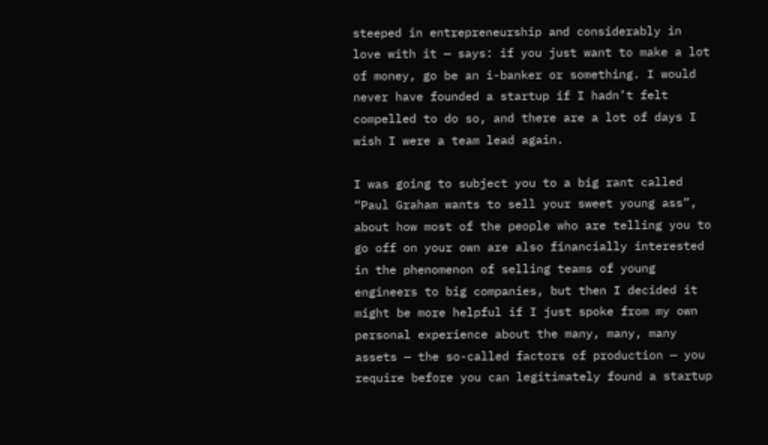steeped in entrepreneurship and considerably in love with it — says: if you just want to make a lot of money, go be an i-banker or something. I would never have founded a startup if I hadn’t felt compelled to do so, and there are a lot of days I wish I were a team lead again.

I was going to subject you to a big rant called “Paul Graham wants to sell your sweet young ass”, about how most of the people who are telling you to go off on your own are also financially interested in the phenomenon of selling teams of young engineers to big companies, but then I decided it might be more helpful if I just spoke from my own personal experience about the many, many, many assets — the so-called factors of production — you require before you can legitimately found a startup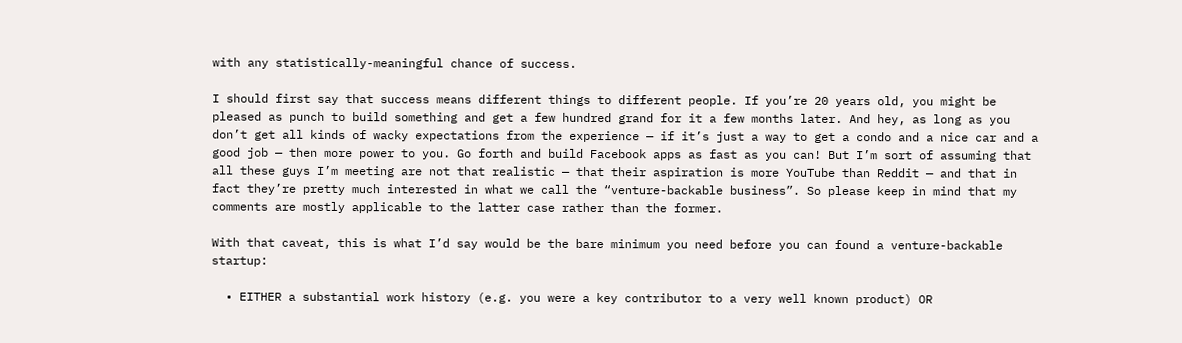with any statistically-meaningful chance of success.

I should first say that success means different things to different people. If you’re 20 years old, you might be pleased as punch to build something and get a few hundred grand for it a few months later. And hey, as long as you don’t get all kinds of wacky expectations from the experience — if it’s just a way to get a condo and a nice car and a good job — then more power to you. Go forth and build Facebook apps as fast as you can! But I’m sort of assuming that all these guys I’m meeting are not that realistic — that their aspiration is more YouTube than Reddit — and that in fact they’re pretty much interested in what we call the “venture-backable business”. So please keep in mind that my comments are mostly applicable to the latter case rather than the former.

With that caveat, this is what I’d say would be the bare minimum you need before you can found a venture-backable startup:

  • EITHER a substantial work history (e.g. you were a key contributor to a very well known product) OR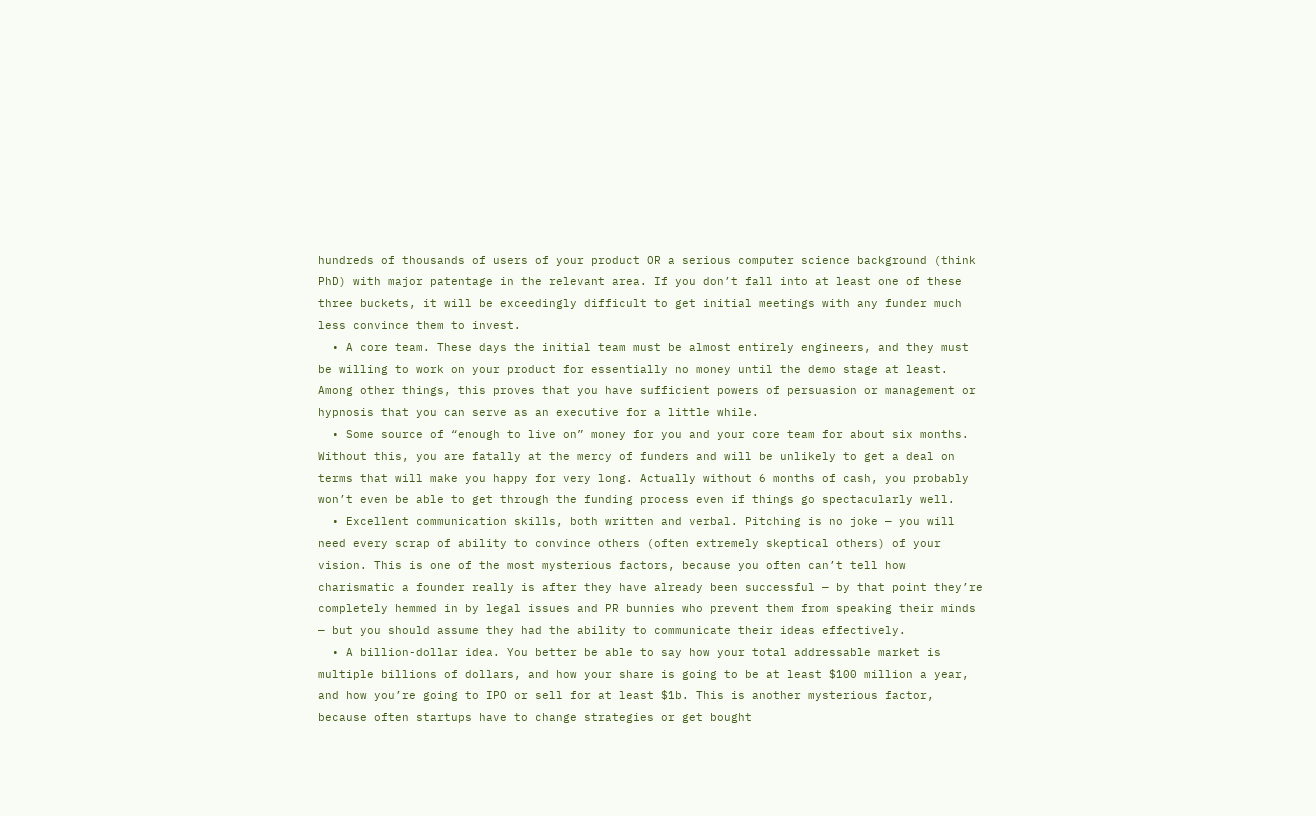hundreds of thousands of users of your product OR a serious computer science background (think PhD) with major patentage in the relevant area. If you don’t fall into at least one of these three buckets, it will be exceedingly difficult to get initial meetings with any funder much less convince them to invest.
  • A core team. These days the initial team must be almost entirely engineers, and they must be willing to work on your product for essentially no money until the demo stage at least. Among other things, this proves that you have sufficient powers of persuasion or management or hypnosis that you can serve as an executive for a little while.
  • Some source of “enough to live on” money for you and your core team for about six months. Without this, you are fatally at the mercy of funders and will be unlikely to get a deal on terms that will make you happy for very long. Actually without 6 months of cash, you probably won’t even be able to get through the funding process even if things go spectacularly well.
  • Excellent communication skills, both written and verbal. Pitching is no joke — you will need every scrap of ability to convince others (often extremely skeptical others) of your vision. This is one of the most mysterious factors, because you often can’t tell how charismatic a founder really is after they have already been successful — by that point they’re completely hemmed in by legal issues and PR bunnies who prevent them from speaking their minds — but you should assume they had the ability to communicate their ideas effectively.
  • A billion-dollar idea. You better be able to say how your total addressable market is multiple billions of dollars, and how your share is going to be at least $100 million a year, and how you’re going to IPO or sell for at least $1b. This is another mysterious factor, because often startups have to change strategies or get bought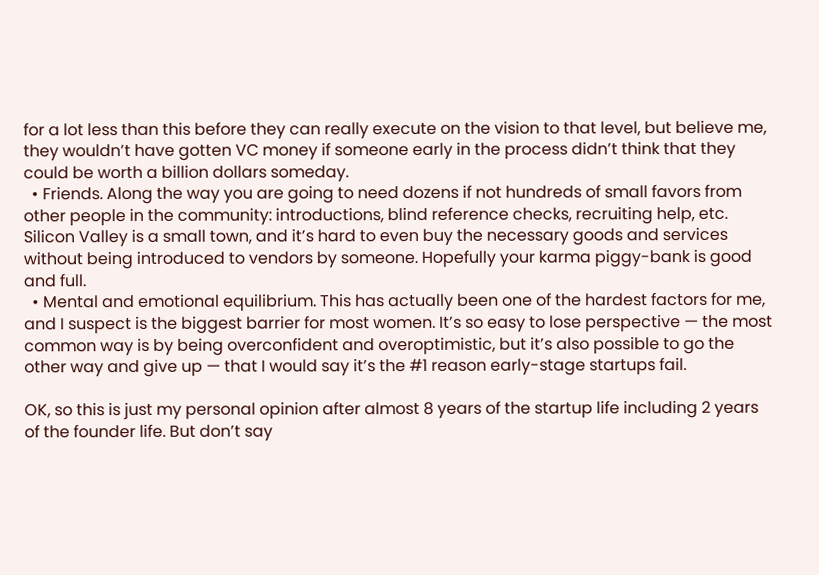for a lot less than this before they can really execute on the vision to that level, but believe me, they wouldn’t have gotten VC money if someone early in the process didn’t think that they could be worth a billion dollars someday.
  • Friends. Along the way you are going to need dozens if not hundreds of small favors from other people in the community: introductions, blind reference checks, recruiting help, etc. Silicon Valley is a small town, and it’s hard to even buy the necessary goods and services without being introduced to vendors by someone. Hopefully your karma piggy-bank is good and full.
  • Mental and emotional equilibrium. This has actually been one of the hardest factors for me, and I suspect is the biggest barrier for most women. It’s so easy to lose perspective — the most common way is by being overconfident and overoptimistic, but it’s also possible to go the other way and give up — that I would say it’s the #1 reason early-stage startups fail.

OK, so this is just my personal opinion after almost 8 years of the startup life including 2 years of the founder life. But don’t say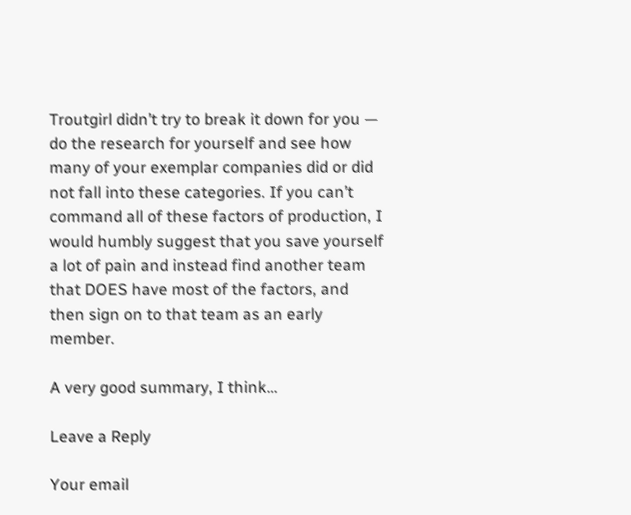Troutgirl didn’t try to break it down for you — do the research for yourself and see how many of your exemplar companies did or did not fall into these categories. If you can’t command all of these factors of production, I would humbly suggest that you save yourself a lot of pain and instead find another team that DOES have most of the factors, and then sign on to that team as an early member.

A very good summary, I think…

Leave a Reply

Your email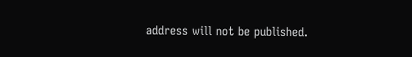address will not be published.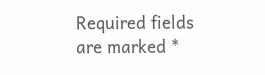Required fields are marked *